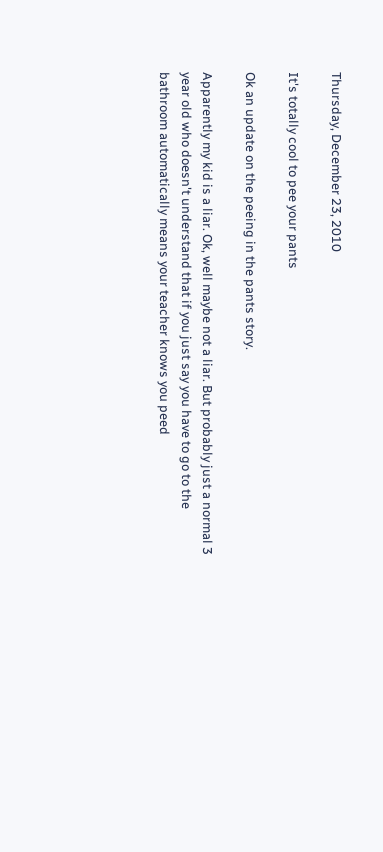Thursday, December 23, 2010

It's totally cool to pee your pants

Ok an update on the peeing in the pants story.

Apparently my kid is a liar. Ok, well maybe not a liar. But probably just a normal 3 year old who doesn't understand that if you just say you have to go to the bathroom automatically means your teacher knows you peed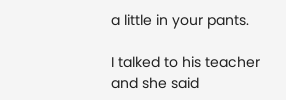a little in your pants.

I talked to his teacher and she said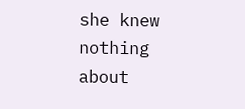she knew nothing about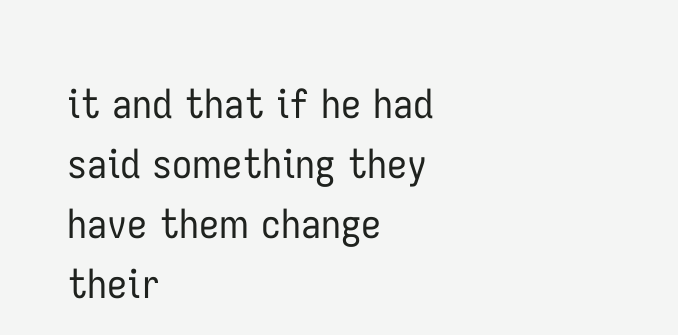it and that if he had said something they have them change their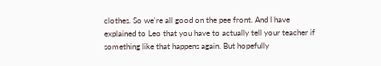clothes. So we're all good on the pee front. And I have explained to Leo that you have to actually tell your teacher if something like that happens again. But hopefully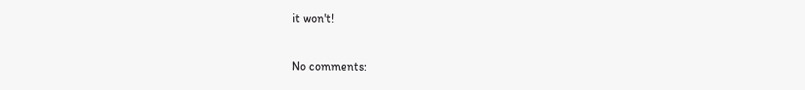it won't!

No comments: